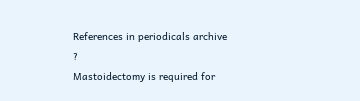References in periodicals archive ?
Mastoidectomy is required for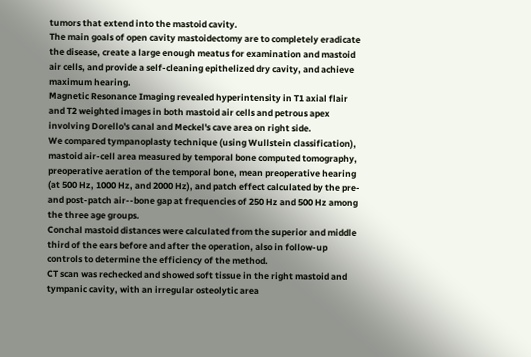tumors that extend into the mastoid cavity.
The main goals of open cavity mastoidectomy are to completely eradicate the disease, create a large enough meatus for examination and mastoid air cells, and provide a self-cleaning epithelized dry cavity, and achieve maximum hearing.
Magnetic Resonance Imaging revealed hyperintensity in T1 axial flair and T2 weighted images in both mastoid air cells and petrous apex involving Dorello's canal and Meckel's cave area on right side.
We compared tympanoplasty technique (using Wullstein classification), mastoid air-cell area measured by temporal bone computed tomography, preoperative aeration of the temporal bone, mean preoperative hearing (at 500 Hz, 1000 Hz, and 2000 Hz), and patch effect calculated by the pre- and post-patch air--bone gap at frequencies of 250 Hz and 500 Hz among the three age groups.
Conchal mastoid distances were calculated from the superior and middle third of the ears before and after the operation, also in follow-up controls to determine the efficiency of the method.
CT scan was rechecked and showed soft tissue in the right mastoid and tympanic cavity, with an irregular osteolytic area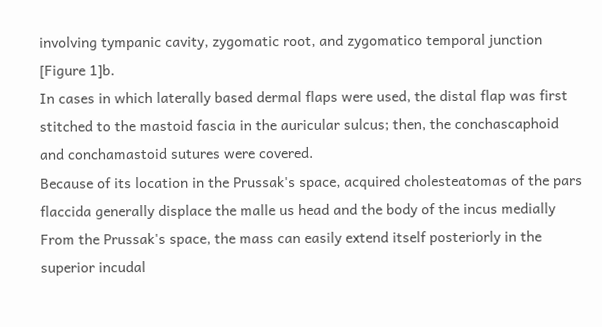involving tympanic cavity, zygomatic root, and zygomatico temporal junction [Figure 1]b.
In cases in which laterally based dermal flaps were used, the distal flap was first stitched to the mastoid fascia in the auricular sulcus; then, the conchascaphoid and conchamastoid sutures were covered.
Because of its location in the Prussak's space, acquired cholesteatomas of the pars flaccida generally displace the malle us head and the body of the incus medially From the Prussak's space, the mass can easily extend itself posteriorly in the superior incudal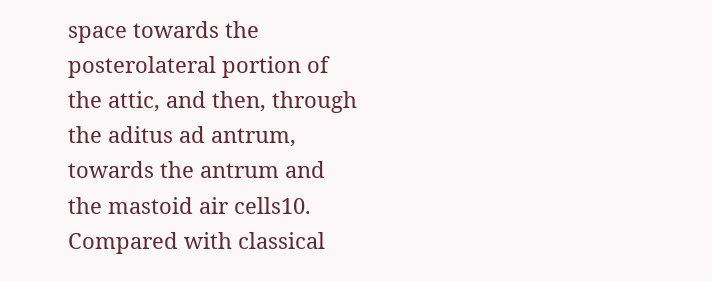space towards the posterolateral portion of the attic, and then, through the aditus ad antrum, towards the antrum and the mastoid air cells10.
Compared with classical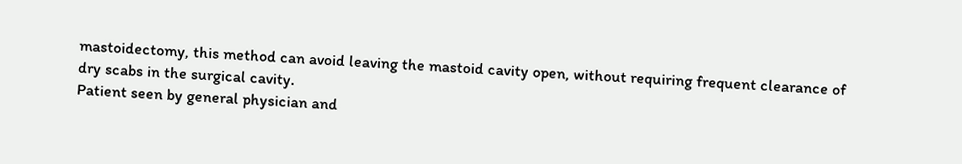mastoidectomy, this method can avoid leaving the mastoid cavity open, without requiring frequent clearance of dry scabs in the surgical cavity.
Patient seen by general physician and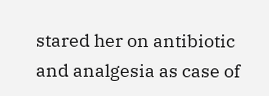stared her on antibiotic and analgesia as case of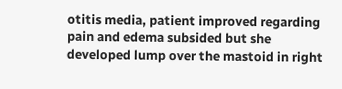otitis media, patient improved regarding pain and edema subsided but she developed lump over the mastoid in right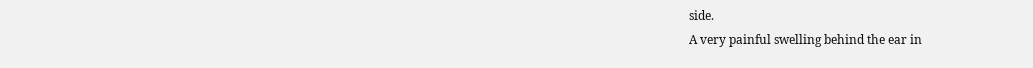side.
A very painful swelling behind the ear in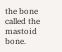the bone called the mastoid bone.